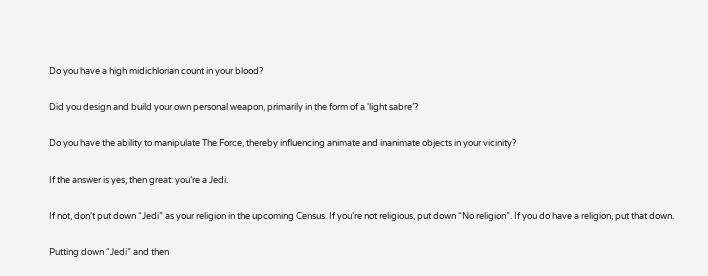Do you have a high midichlorian count in your blood?

Did you design and build your own personal weapon, primarily in the form of a ‘light sabre’?

Do you have the ability to manipulate The Force, thereby influencing animate and inanimate objects in your vicinity?

If the answer is yes, then great: you’re a Jedi.

If not, don’t put down “Jedi” as your religion in the upcoming Census. If you’re not religious, put down “No religion”. If you do have a religion, put that down.

Putting down “Jedi” and then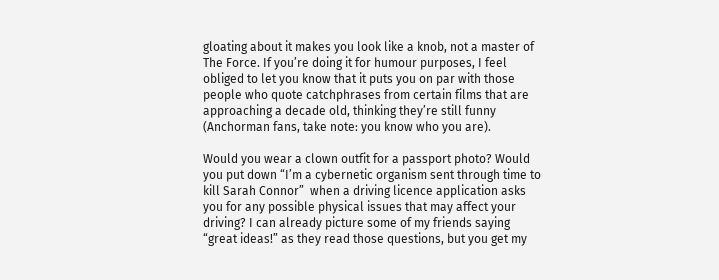gloating about it makes you look like a knob, not a master of The Force. If you’re doing it for humour purposes, I feel obliged to let you know that it puts you on par with those people who quote catchphrases from certain films that are approaching a decade old, thinking they’re still funny (Anchorman fans, take note: you know who you are).

Would you wear a clown outfit for a passport photo? Would you put down “I’m a cybernetic organism sent through time to kill Sarah Connor”  when a driving licence application asks you for any possible physical issues that may affect your driving? I can already picture some of my friends saying “great ideas!” as they read those questions, but you get my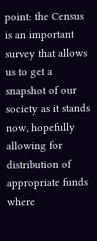point: the Census is an important survey that allows us to get a snapshot of our society as it stands now, hopefully allowing for distribution of appropriate funds where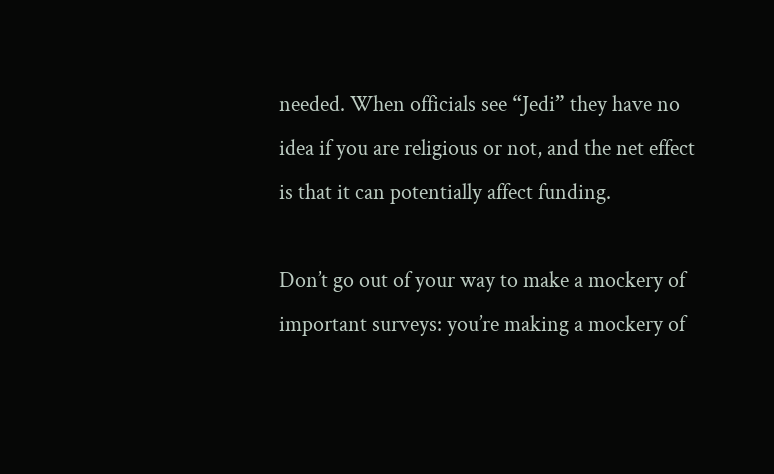needed. When officials see “Jedi” they have no idea if you are religious or not, and the net effect is that it can potentially affect funding.

Don’t go out of your way to make a mockery of important surveys: you’re making a mockery of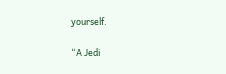yourself.

“A Jedi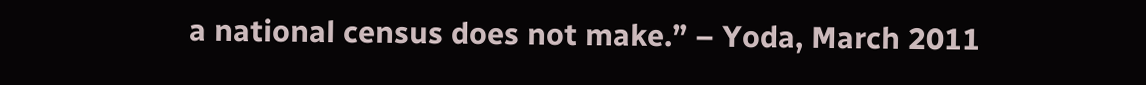a national census does not make.” – Yoda, March 2011